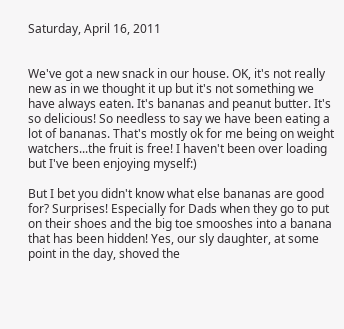Saturday, April 16, 2011


We've got a new snack in our house. OK, it's not really new as in we thought it up but it's not something we have always eaten. It's bananas and peanut butter. It's so delicious! So needless to say we have been eating a lot of bananas. That's mostly ok for me being on weight watchers...the fruit is free! I haven't been over loading but I've been enjoying myself:)

But I bet you didn't know what else bananas are good for? Surprises! Especially for Dads when they go to put on their shoes and the big toe smooshes into a banana that has been hidden! Yes, our sly daughter, at some point in the day, shoved the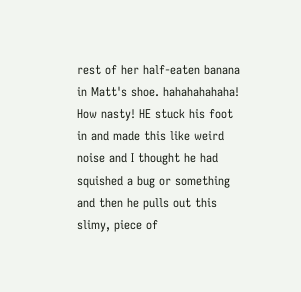rest of her half-eaten banana in Matt's shoe. hahahahahaha! How nasty! HE stuck his foot in and made this like weird noise and I thought he had squished a bug or something and then he pulls out this slimy, piece of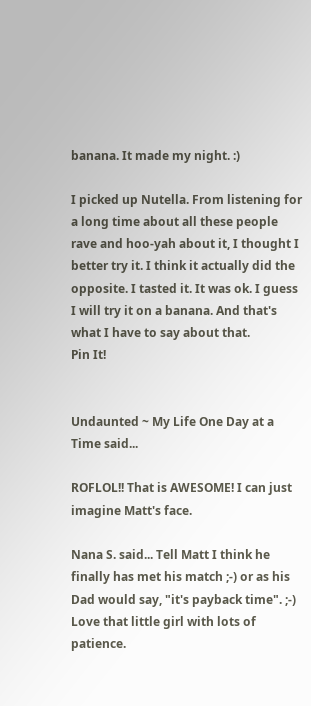banana. It made my night. :)

I picked up Nutella. From listening for a long time about all these people rave and hoo-yah about it, I thought I better try it. I think it actually did the opposite. I tasted it. It was ok. I guess I will try it on a banana. And that's what I have to say about that.
Pin It!


Undaunted ~ My Life One Day at a Time said...

ROFLOL!! That is AWESOME! I can just imagine Matt's face.

Nana S. said... Tell Matt I think he finally has met his match ;-) or as his Dad would say, "it's payback time". ;-) Love that little girl with lots of patience.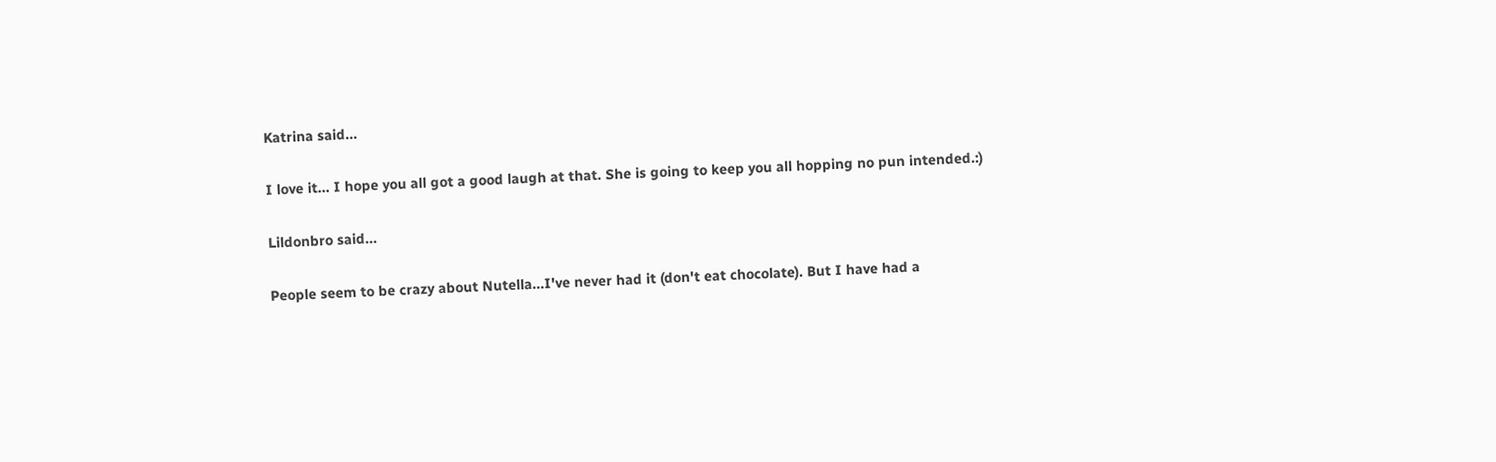Katrina said...

I love it... I hope you all got a good laugh at that. She is going to keep you all hopping no pun intended.:)

Lildonbro said...

People seem to be crazy about Nutella...I've never had it (don't eat chocolate). But I have had a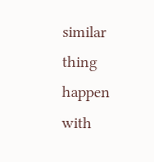similar thing happen with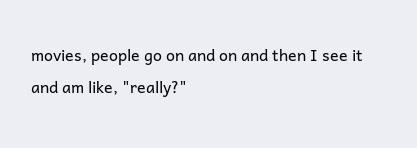movies, people go on and on and then I see it and am like, "really?"